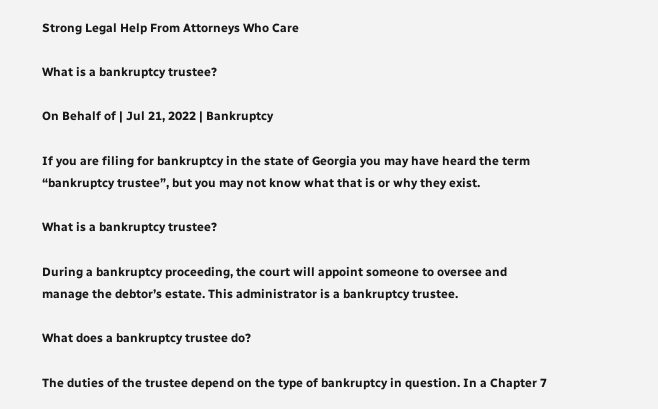Strong Legal Help From Attorneys Who Care

What is a bankruptcy trustee?

On Behalf of | Jul 21, 2022 | Bankruptcy

If you are filing for bankruptcy in the state of Georgia you may have heard the term “bankruptcy trustee”, but you may not know what that is or why they exist.

What is a bankruptcy trustee?

During a bankruptcy proceeding, the court will appoint someone to oversee and manage the debtor’s estate. This administrator is a bankruptcy trustee.

What does a bankruptcy trustee do?

The duties of the trustee depend on the type of bankruptcy in question. In a Chapter 7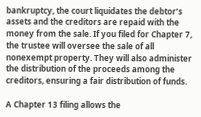bankruptcy, the court liquidates the debtor’s assets and the creditors are repaid with the money from the sale. If you filed for Chapter 7, the trustee will oversee the sale of all nonexempt property. They will also administer the distribution of the proceeds among the creditors, ensuring a fair distribution of funds.

A Chapter 13 filing allows the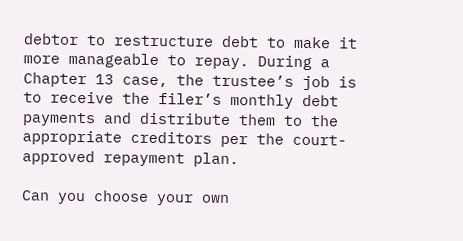debtor to restructure debt to make it more manageable to repay. During a Chapter 13 case, the trustee’s job is to receive the filer’s monthly debt payments and distribute them to the appropriate creditors per the court-approved repayment plan.

Can you choose your own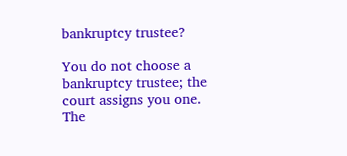bankruptcy trustee?

You do not choose a bankruptcy trustee; the court assigns you one. The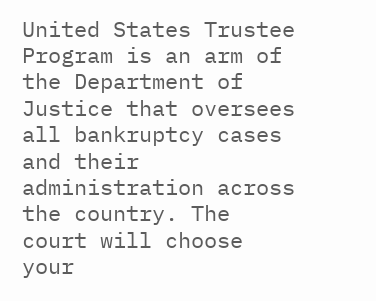United States Trustee Program is an arm of the Department of Justice that oversees all bankruptcy cases and their administration across the country. The court will choose your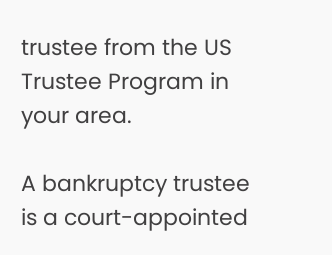trustee from the US Trustee Program in your area.

A bankruptcy trustee is a court-appointed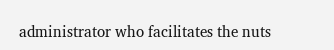administrator who facilitates the nuts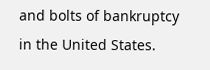and bolts of bankruptcy in the United States.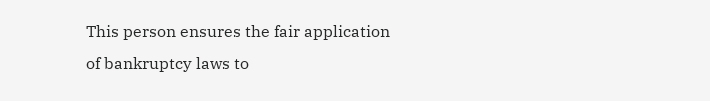This person ensures the fair application of bankruptcy laws to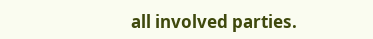all involved parties.